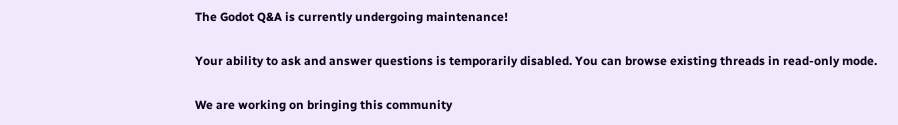The Godot Q&A is currently undergoing maintenance!

Your ability to ask and answer questions is temporarily disabled. You can browse existing threads in read-only mode.

We are working on bringing this community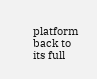platform back to its full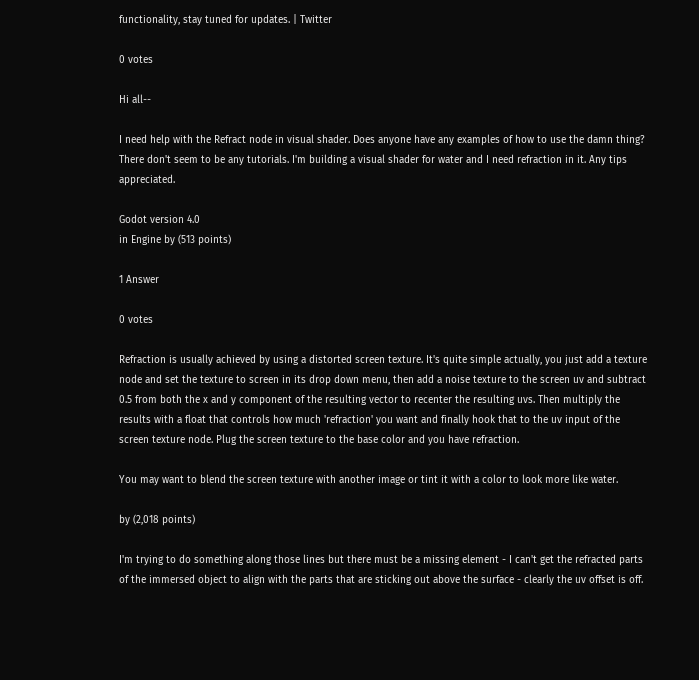functionality, stay tuned for updates. | Twitter

0 votes

Hi all--

I need help with the Refract node in visual shader. Does anyone have any examples of how to use the damn thing? There don't seem to be any tutorials. I'm building a visual shader for water and I need refraction in it. Any tips appreciated.

Godot version 4.0
in Engine by (513 points)

1 Answer

0 votes

Refraction is usually achieved by using a distorted screen texture. It's quite simple actually, you just add a texture node and set the texture to screen in its drop down menu, then add a noise texture to the screen uv and subtract 0.5 from both the x and y component of the resulting vector to recenter the resulting uvs. Then multiply the results with a float that controls how much 'refraction' you want and finally hook that to the uv input of the screen texture node. Plug the screen texture to the base color and you have refraction.

You may want to blend the screen texture with another image or tint it with a color to look more like water.

by (2,018 points)

I'm trying to do something along those lines but there must be a missing element - I can't get the refracted parts of the immersed object to align with the parts that are sticking out above the surface - clearly the uv offset is off.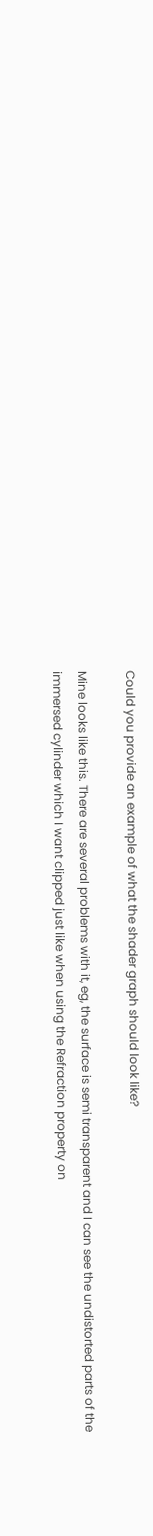Could you provide an example of what the shader graph should look like?

Mine looks like this. There are several problems with it, eg, the surface is semi transparent and I can see the undistorted parts of the immersed cylinder which I want clipped just like when using the Refraction property on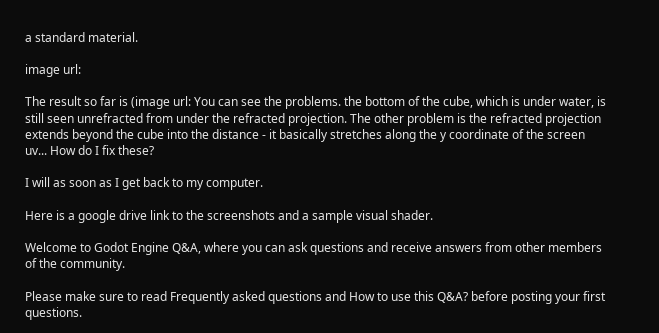a standard material.

image url:

The result so far is (image url: You can see the problems. the bottom of the cube, which is under water, is still seen unrefracted from under the refracted projection. The other problem is the refracted projection extends beyond the cube into the distance - it basically stretches along the y coordinate of the screen uv... How do I fix these?

I will as soon as I get back to my computer.

Here is a google drive link to the screenshots and a sample visual shader.

Welcome to Godot Engine Q&A, where you can ask questions and receive answers from other members of the community.

Please make sure to read Frequently asked questions and How to use this Q&A? before posting your first questions.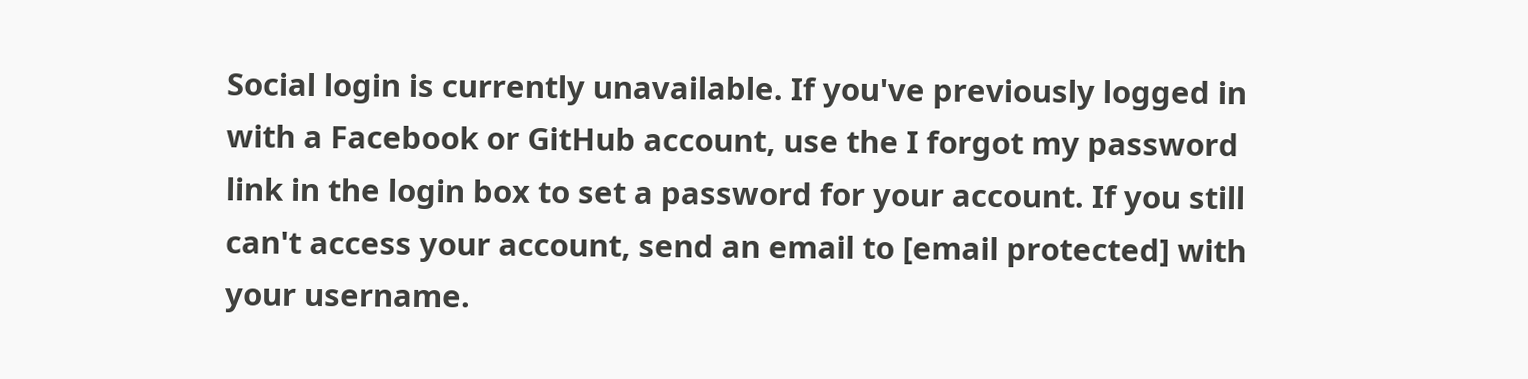Social login is currently unavailable. If you've previously logged in with a Facebook or GitHub account, use the I forgot my password link in the login box to set a password for your account. If you still can't access your account, send an email to [email protected] with your username.